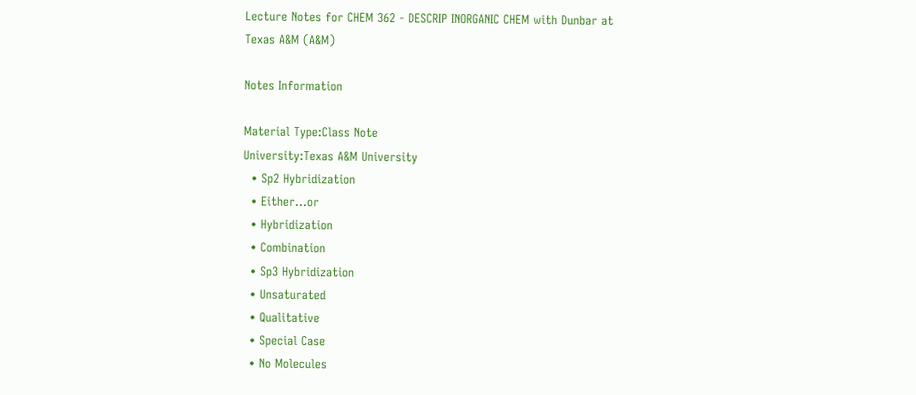Lecture Notes for CHEM 362 - DESCRIP INORGANIC CHEM with Dunbar at Texas A&M (A&M)

Notes Information

Material Type:Class Note
University:Texas A&M University
  • Sp2 Hybridization
  • Either...or
  • Hybridization
  • Combination
  • Sp3 Hybridization
  • Unsaturated
  • Qualitative
  • Special Case
  • No Molecules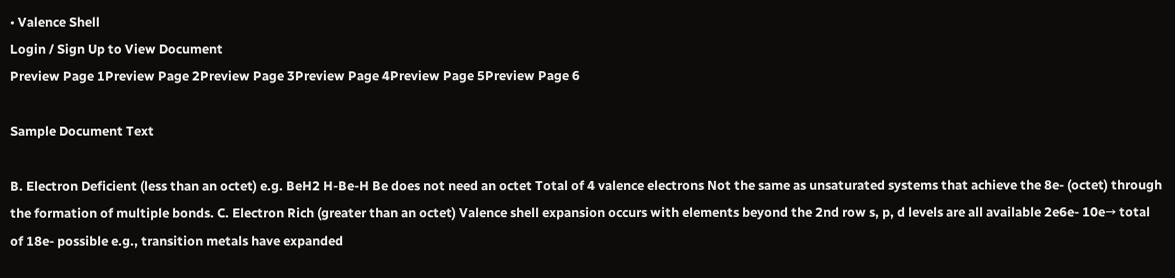• Valence Shell
Login / Sign Up to View Document
Preview Page 1Preview Page 2Preview Page 3Preview Page 4Preview Page 5Preview Page 6

Sample Document Text

B. Electron Deficient (less than an octet) e.g. BeH2 H-Be-H Be does not need an octet Total of 4 valence electrons Not the same as unsaturated systems that achieve the 8e- (octet) through the formation of multiple bonds. C. Electron Rich (greater than an octet) Valence shell expansion occurs with elements beyond the 2nd row s, p, d levels are all available 2e6e- 10e→ total of 18e- possible e.g., transition metals have expanded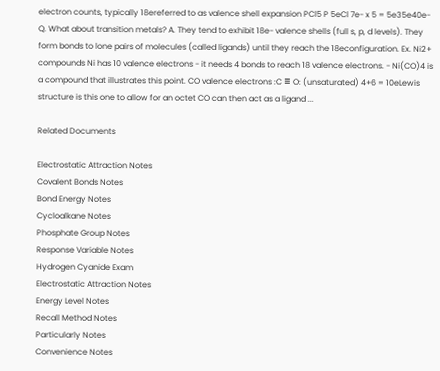electron counts, typically 18ereferred to as valence shell expansion PCl5 P 5eCl 7e- x 5 = 5e35e40e- Q. What about transition metals? A. They tend to exhibit 18e- valence shells (full s, p, d levels). They form bonds to lone pairs of molecules (called ligands) until they reach the 18econfiguration. Ex. Ni2+ compounds Ni has 10 valence electrons - it needs 4 bonds to reach 18 valence electrons. - Ni(CO)4 is a compound that illustrates this point. CO valence electrons :C ≡ O: (unsaturated) 4+6 = 10eLewis structure is this one to allow for an octet CO can then act as a ligand ...

Related Documents

Electrostatic Attraction Notes
Covalent Bonds Notes
Bond Energy Notes
Cycloalkane Notes
Phosphate Group Notes
Response Variable Notes
Hydrogen Cyanide Exam
Electrostatic Attraction Notes
Energy Level Notes
Recall Method Notes
Particularly Notes
Convenience Notes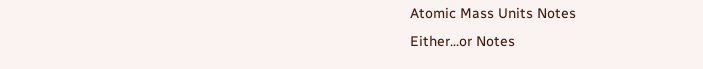Atomic Mass Units Notes
Either...or Notes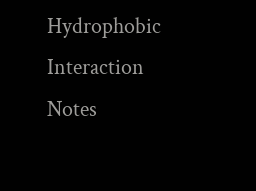Hydrophobic Interaction Notes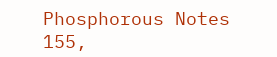Phosphorous Notes
155,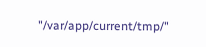"/var/app/current/tmp/"